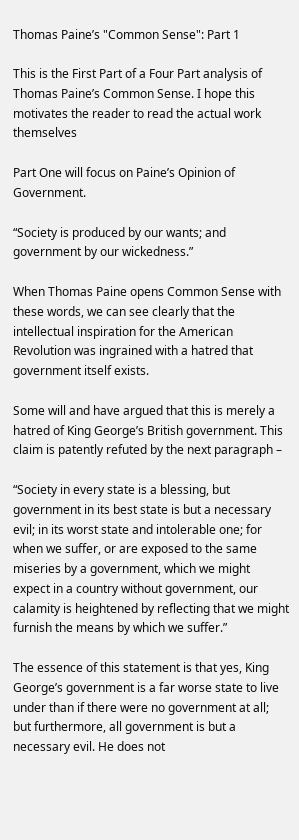Thomas Paine’s "Common Sense": Part 1

This is the First Part of a Four Part analysis of Thomas Paine’s Common Sense. I hope this motivates the reader to read the actual work themselves

Part One will focus on Paine’s Opinion of Government.

“Society is produced by our wants; and government by our wickedness.”

When Thomas Paine opens Common Sense with these words, we can see clearly that the intellectual inspiration for the American Revolution was ingrained with a hatred that government itself exists.

Some will and have argued that this is merely a hatred of King George’s British government. This claim is patently refuted by the next paragraph –

“Society in every state is a blessing, but government in its best state is but a necessary evil; in its worst state and intolerable one; for when we suffer, or are exposed to the same miseries by a government, which we might expect in a country without government, our calamity is heightened by reflecting that we might furnish the means by which we suffer.”

The essence of this statement is that yes, King George’s government is a far worse state to live under than if there were no government at all; but furthermore, all government is but a necessary evil. He does not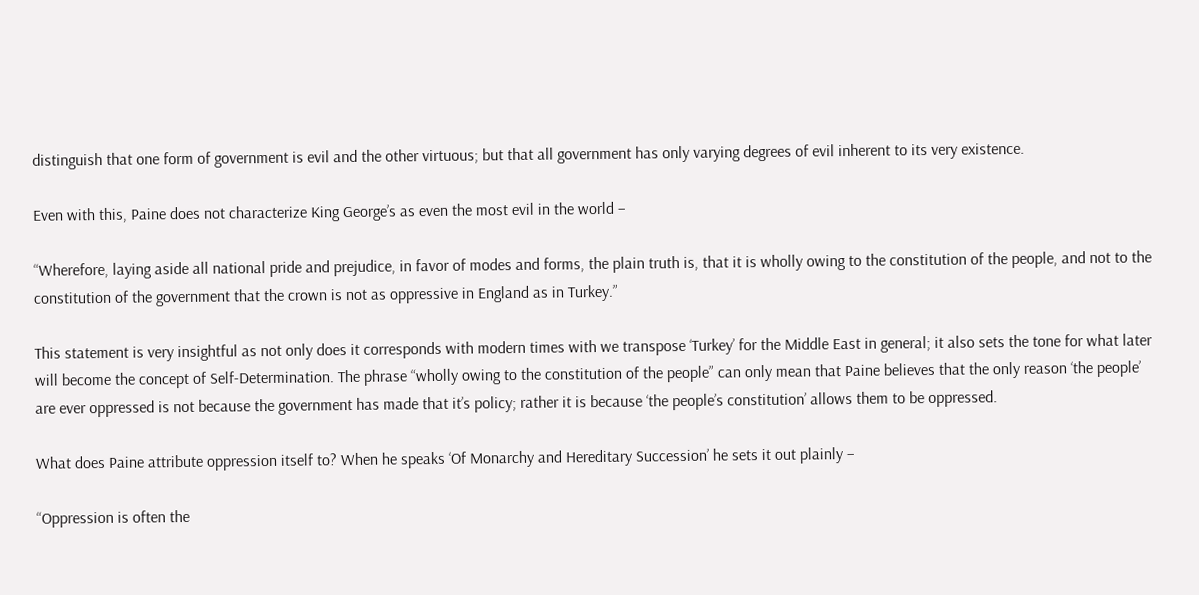distinguish that one form of government is evil and the other virtuous; but that all government has only varying degrees of evil inherent to its very existence.

Even with this, Paine does not characterize King George’s as even the most evil in the world –

“Wherefore, laying aside all national pride and prejudice, in favor of modes and forms, the plain truth is, that it is wholly owing to the constitution of the people, and not to the constitution of the government that the crown is not as oppressive in England as in Turkey.”

This statement is very insightful as not only does it corresponds with modern times with we transpose ‘Turkey’ for the Middle East in general; it also sets the tone for what later will become the concept of Self-Determination. The phrase “wholly owing to the constitution of the people” can only mean that Paine believes that the only reason ‘the people’ are ever oppressed is not because the government has made that it’s policy; rather it is because ‘the people’s constitution’ allows them to be oppressed.

What does Paine attribute oppression itself to? When he speaks ‘Of Monarchy and Hereditary Succession’ he sets it out plainly –

“Oppression is often the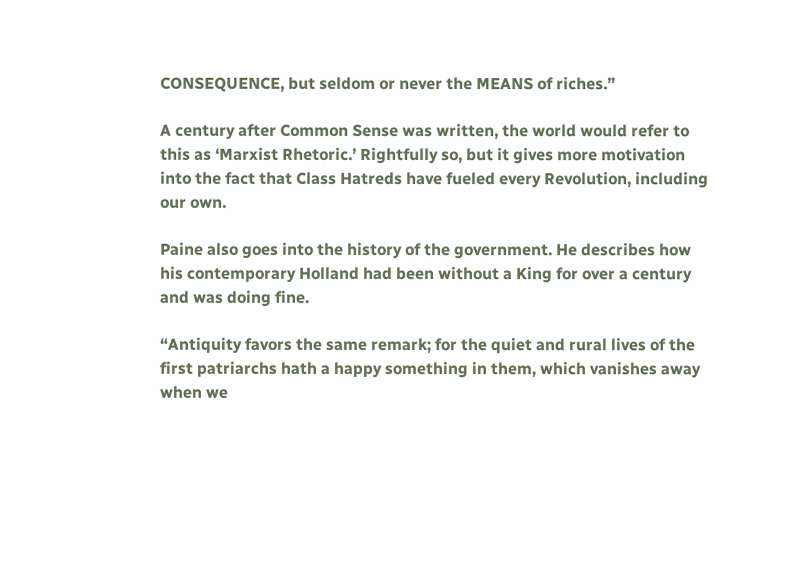CONSEQUENCE, but seldom or never the MEANS of riches.”

A century after Common Sense was written, the world would refer to this as ‘Marxist Rhetoric.’ Rightfully so, but it gives more motivation into the fact that Class Hatreds have fueled every Revolution, including our own.

Paine also goes into the history of the government. He describes how his contemporary Holland had been without a King for over a century and was doing fine.

“Antiquity favors the same remark; for the quiet and rural lives of the first patriarchs hath a happy something in them, which vanishes away when we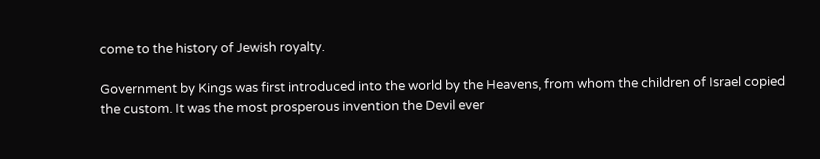come to the history of Jewish royalty.

Government by Kings was first introduced into the world by the Heavens, from whom the children of Israel copied the custom. It was the most prosperous invention the Devil ever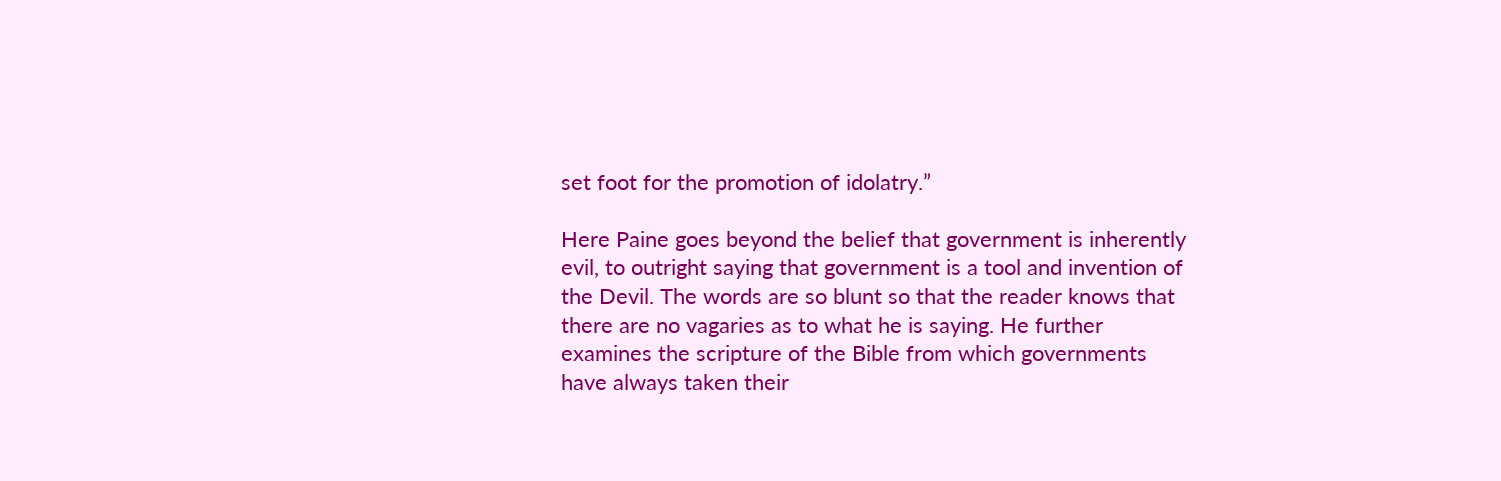set foot for the promotion of idolatry.”

Here Paine goes beyond the belief that government is inherently evil, to outright saying that government is a tool and invention of the Devil. The words are so blunt so that the reader knows that there are no vagaries as to what he is saying. He further examines the scripture of the Bible from which governments have always taken their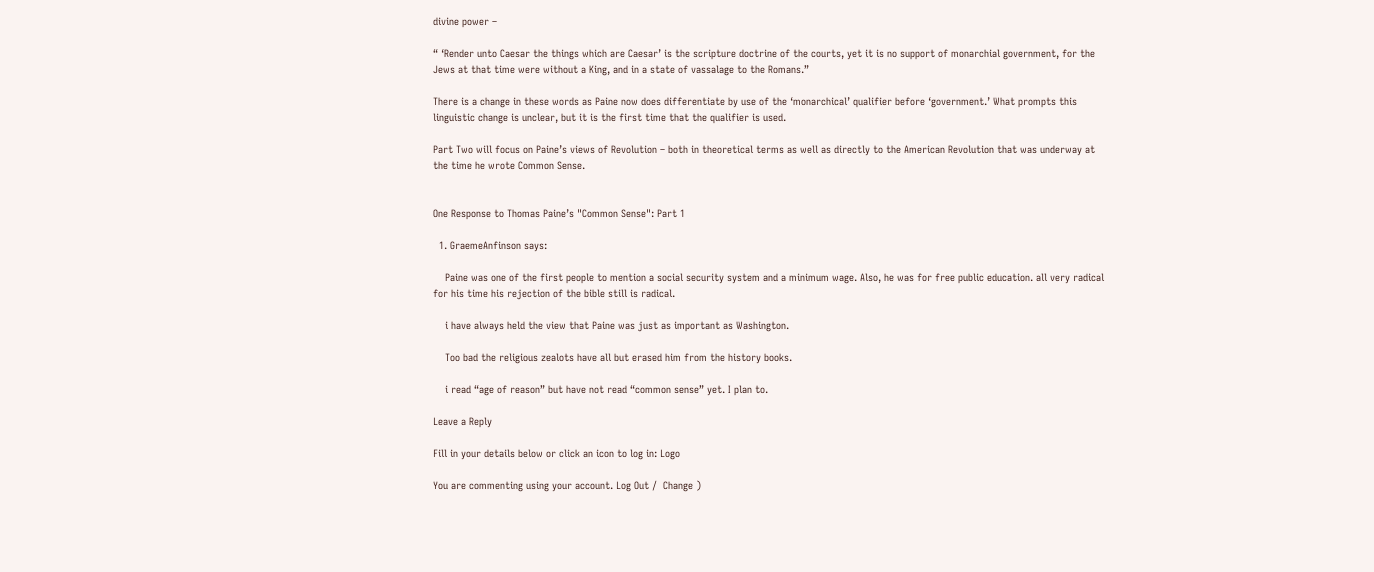divine power –

“ ‘Render unto Caesar the things which are Caesar’ is the scripture doctrine of the courts, yet it is no support of monarchial government, for the Jews at that time were without a King, and in a state of vassalage to the Romans.”

There is a change in these words as Paine now does differentiate by use of the ‘monarchical’ qualifier before ‘government.’ What prompts this linguistic change is unclear, but it is the first time that the qualifier is used.

Part Two will focus on Paine’s views of Revolution – both in theoretical terms as well as directly to the American Revolution that was underway at the time he wrote Common Sense.


One Response to Thomas Paine’s "Common Sense": Part 1

  1. GraemeAnfinson says:

    Paine was one of the first people to mention a social security system and a minimum wage. Also, he was for free public education. all very radical for his time his rejection of the bible still is radical.

    i have always held the view that Paine was just as important as Washington.

    Too bad the religious zealots have all but erased him from the history books.

    i read “age of reason” but have not read “common sense” yet. I plan to.

Leave a Reply

Fill in your details below or click an icon to log in: Logo

You are commenting using your account. Log Out /  Change )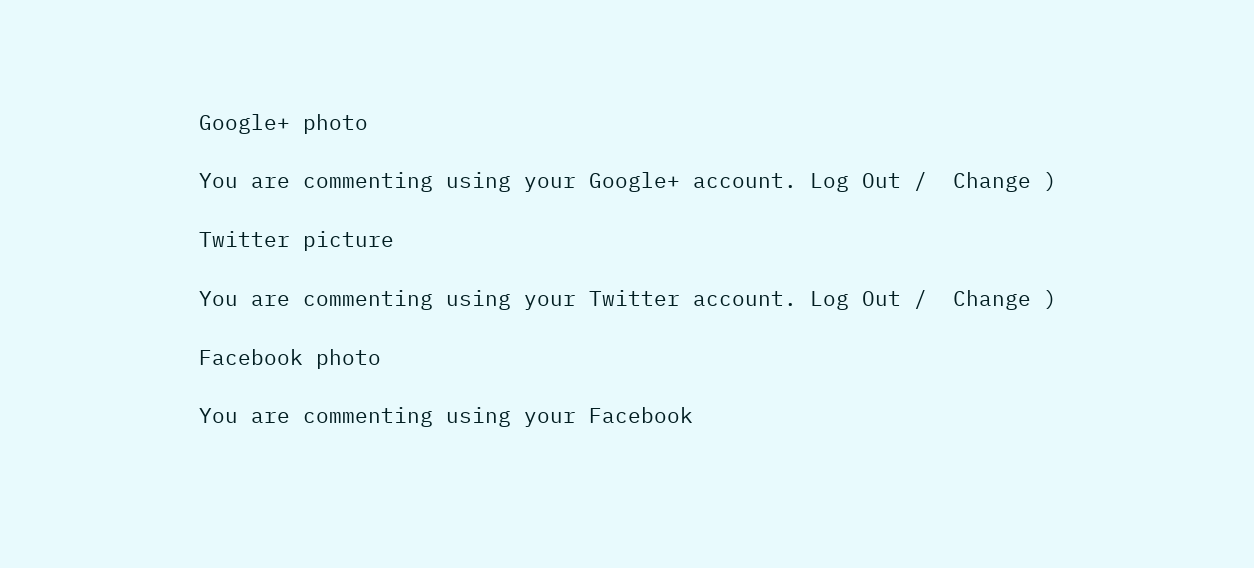Google+ photo

You are commenting using your Google+ account. Log Out /  Change )

Twitter picture

You are commenting using your Twitter account. Log Out /  Change )

Facebook photo

You are commenting using your Facebook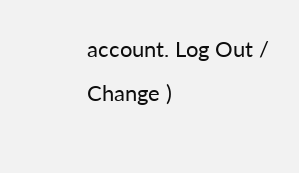account. Log Out /  Change )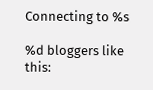Connecting to %s

%d bloggers like this: